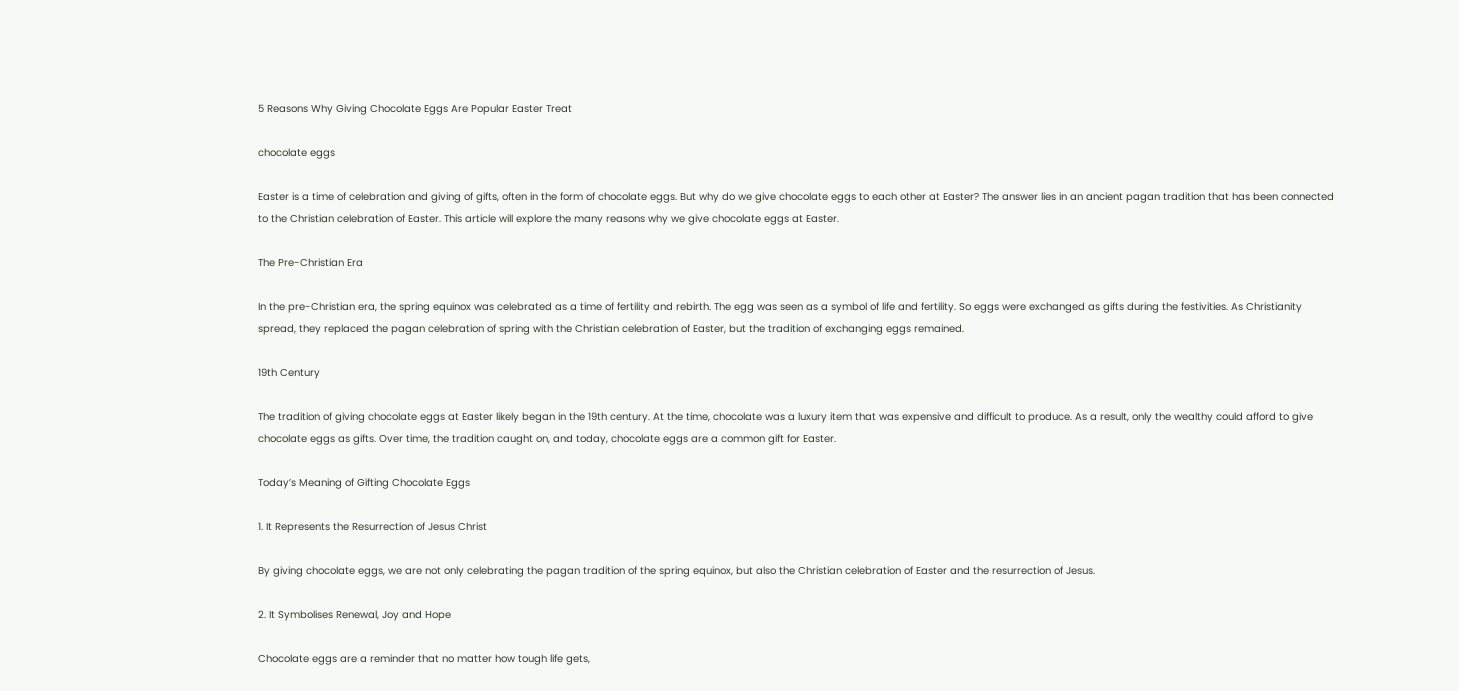5 Reasons Why Giving Chocolate Eggs Are Popular Easter Treat

chocolate eggs

Easter is a time of celebration and giving of gifts, often in the form of chocolate eggs. But why do we give chocolate eggs to each other at Easter? The answer lies in an ancient pagan tradition that has been connected to the Christian celebration of Easter. This article will explore the many reasons why we give chocolate eggs at Easter.

The Pre-Christian Era

In the pre-Christian era, the spring equinox was celebrated as a time of fertility and rebirth. The egg was seen as a symbol of life and fertility. So eggs were exchanged as gifts during the festivities. As Christianity spread, they replaced the pagan celebration of spring with the Christian celebration of Easter, but the tradition of exchanging eggs remained.

19th Century

The tradition of giving chocolate eggs at Easter likely began in the 19th century. At the time, chocolate was a luxury item that was expensive and difficult to produce. As a result, only the wealthy could afford to give chocolate eggs as gifts. Over time, the tradition caught on, and today, chocolate eggs are a common gift for Easter.

Today’s Meaning of Gifting Chocolate Eggs

1. It Represents the Resurrection of Jesus Christ

By giving chocolate eggs, we are not only celebrating the pagan tradition of the spring equinox, but also the Christian celebration of Easter and the resurrection of Jesus.

2. It Symbolises Renewal, Joy and Hope

Chocolate eggs are a reminder that no matter how tough life gets,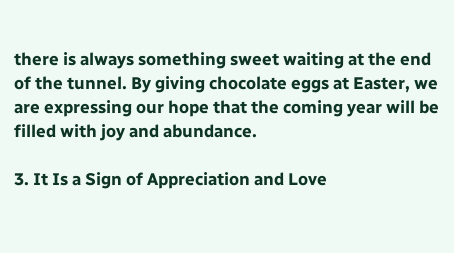there is always something sweet waiting at the end of the tunnel. By giving chocolate eggs at Easter, we are expressing our hope that the coming year will be filled with joy and abundance.

3. It Is a Sign of Appreciation and Love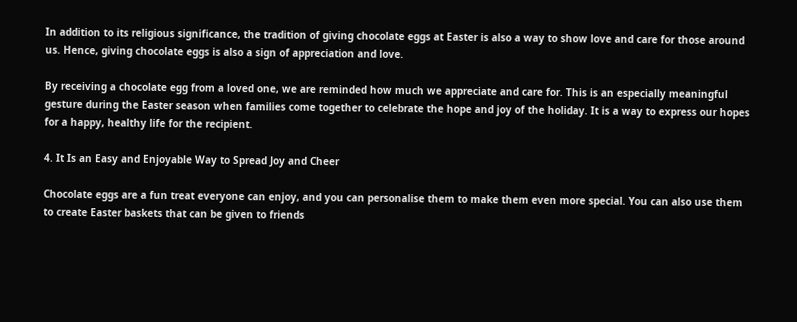In addition to its religious significance, the tradition of giving chocolate eggs at Easter is also a way to show love and care for those around us. Hence, giving chocolate eggs is also a sign of appreciation and love.

By receiving a chocolate egg from a loved one, we are reminded how much we appreciate and care for. This is an especially meaningful gesture during the Easter season when families come together to celebrate the hope and joy of the holiday. It is a way to express our hopes for a happy, healthy life for the recipient.

4. It Is an Easy and Enjoyable Way to Spread Joy and Cheer

Chocolate eggs are a fun treat everyone can enjoy, and you can personalise them to make them even more special. You can also use them to create Easter baskets that can be given to friends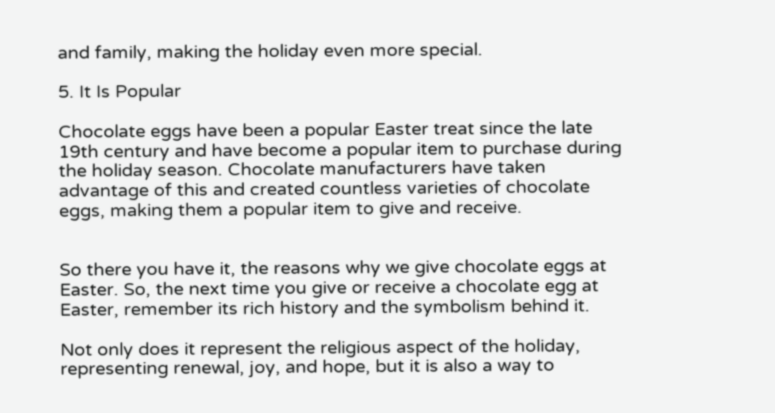and family, making the holiday even more special.

5. It Is Popular

Chocolate eggs have been a popular Easter treat since the late 19th century and have become a popular item to purchase during the holiday season. Chocolate manufacturers have taken advantage of this and created countless varieties of chocolate eggs, making them a popular item to give and receive.


So there you have it, the reasons why we give chocolate eggs at Easter. So, the next time you give or receive a chocolate egg at Easter, remember its rich history and the symbolism behind it.

Not only does it represent the religious aspect of the holiday, representing renewal, joy, and hope, but it is also a way to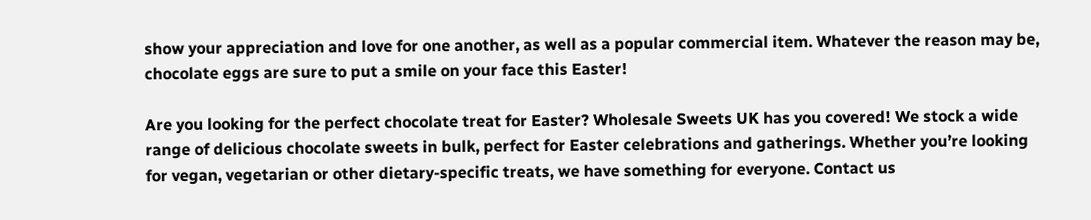show your appreciation and love for one another, as well as a popular commercial item. Whatever the reason may be, chocolate eggs are sure to put a smile on your face this Easter!

Are you looking for the perfect chocolate treat for Easter? Wholesale Sweets UK has you covered! We stock a wide range of delicious chocolate sweets in bulk, perfect for Easter celebrations and gatherings. Whether you’re looking for vegan, vegetarian or other dietary-specific treats, we have something for everyone. Contact us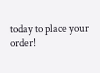today to place your order!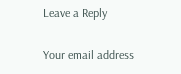Leave a Reply

Your email address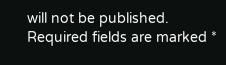will not be published. Required fields are marked *